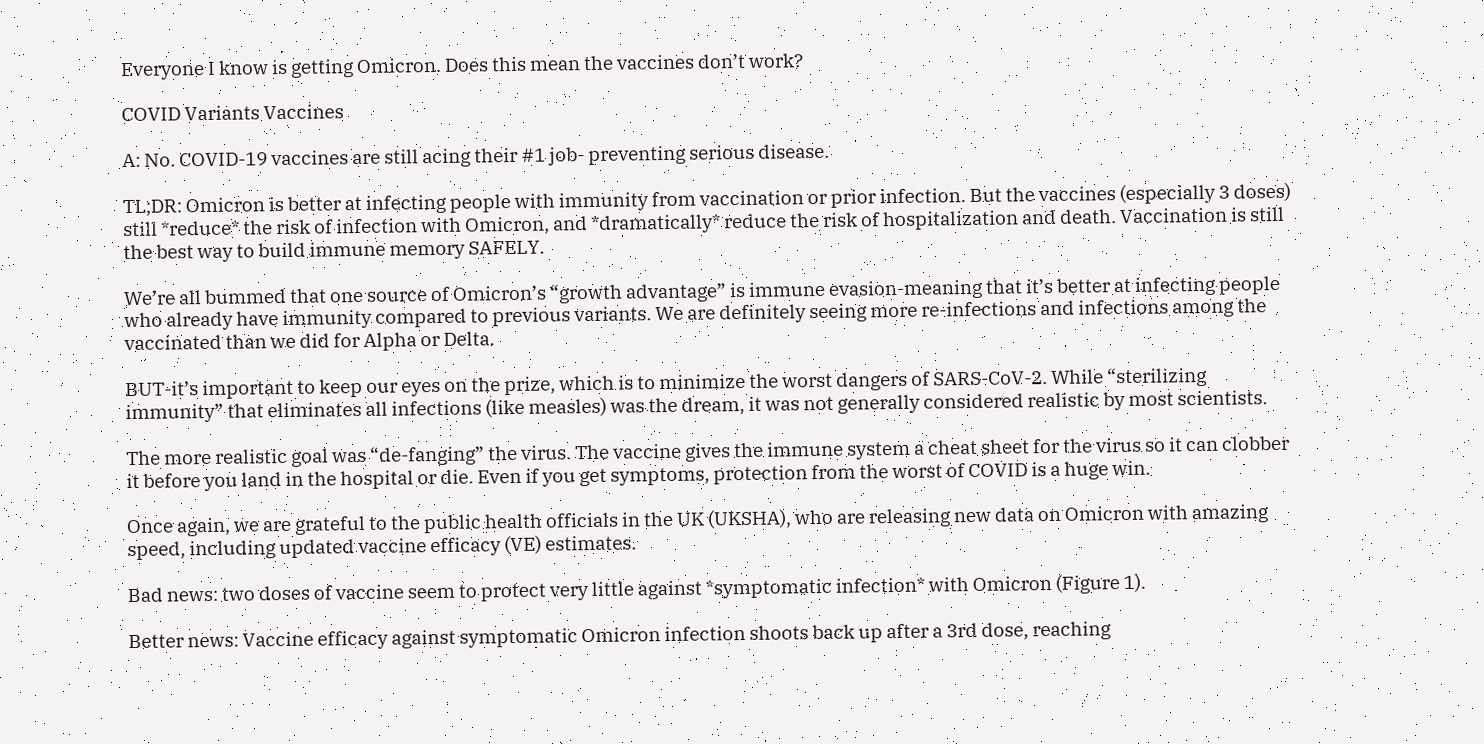Everyone I know is getting Omicron. Does this mean the vaccines don’t work?

COVID Variants Vaccines

A: No. COVID-19 vaccines are still acing their #1 job- preventing serious disease.

TL;DR: Omicron is better at infecting people with immunity from vaccination or prior infection. But the vaccines (especially 3 doses) still *reduce* the risk of infection with Omicron, and *dramatically* reduce the risk of hospitalization and death. Vaccination is still the best way to build immune memory SAFELY.

We’re all bummed that one source of Omicron’s “growth advantage” is immune evasion-meaning that it’s better at infecting people who already have immunity compared to previous variants. We are definitely seeing more re-infections and infections among the vaccinated than we did for Alpha or Delta.

BUT-it’s important to keep our eyes on the prize, which is to minimize the worst dangers of SARS-CoV-2. While “sterilizing immunity” that eliminates all infections (like measles) was the dream, it was not generally considered realistic by most scientists.

The more realistic goal was “de-fanging” the virus. The vaccine gives the immune system a cheat sheet for the virus so it can clobber it before you land in the hospital or die. Even if you get symptoms, protection from the worst of COVID is a huge win.

Once again, we are grateful to the public health officials in the UK (UKSHA), who are releasing new data on Omicron with amazing speed, including updated vaccine efficacy (VE) estimates.

Bad news: two doses of vaccine seem to protect very little against *symptomatic infection* with Omicron (Figure 1).

Better news: Vaccine efficacy against symptomatic Omicron infection shoots back up after a 3rd dose, reaching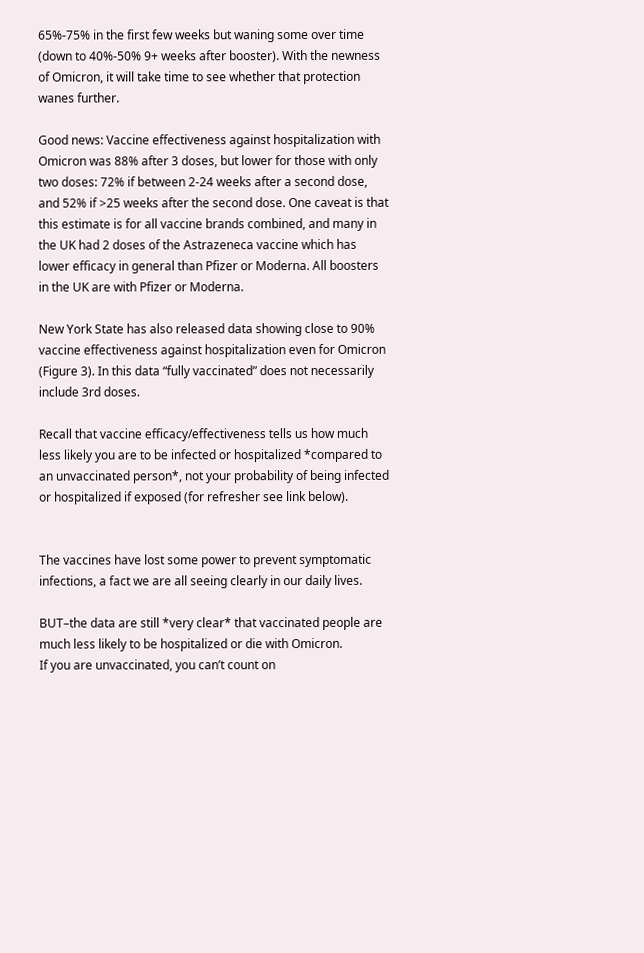65%-75% in the first few weeks but waning some over time (down to 40%-50% 9+ weeks after booster). With the newness of Omicron, it will take time to see whether that protection wanes further.

Good news: Vaccine effectiveness against hospitalization with Omicron was 88% after 3 doses, but lower for those with only two doses: 72% if between 2-24 weeks after a second dose, and 52% if >25 weeks after the second dose. One caveat is that this estimate is for all vaccine brands combined, and many in the UK had 2 doses of the Astrazeneca vaccine which has lower efficacy in general than Pfizer or Moderna. All boosters in the UK are with Pfizer or Moderna.

New York State has also released data showing close to 90% vaccine effectiveness against hospitalization even for Omicron (Figure 3). In this data “fully vaccinated” does not necessarily include 3rd doses.

Recall that vaccine efficacy/effectiveness tells us how much less likely you are to be infected or hospitalized *compared to an unvaccinated person*, not your probability of being infected or hospitalized if exposed (for refresher see link below).


The vaccines have lost some power to prevent symptomatic infections, a fact we are all seeing clearly in our daily lives.

BUT–the data are still *very clear* that vaccinated people are much less likely to be hospitalized or die with Omicron.
If you are unvaccinated, you can’t count on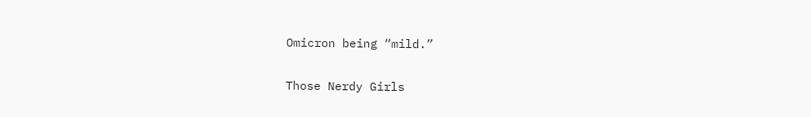Omicron being “mild.”

Those Nerdy Girls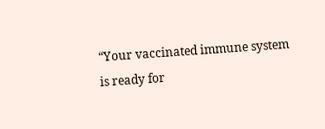“Your vaccinated immune system is ready for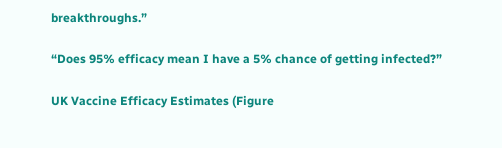breakthroughs.”

“Does 95% efficacy mean I have a 5% chance of getting infected?”

UK Vaccine Efficacy Estimates (Figure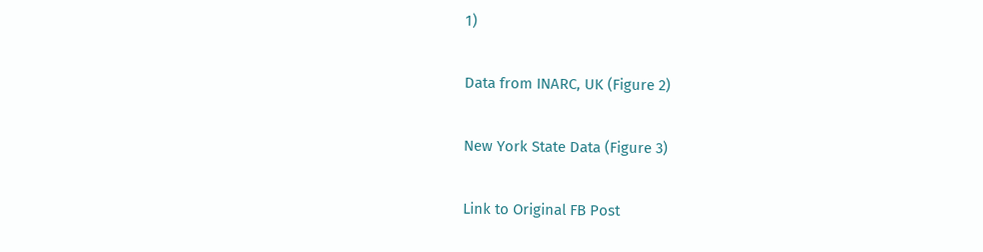1)

Data from INARC, UK (Figure 2)

New York State Data (Figure 3)

Link to Original FB Post